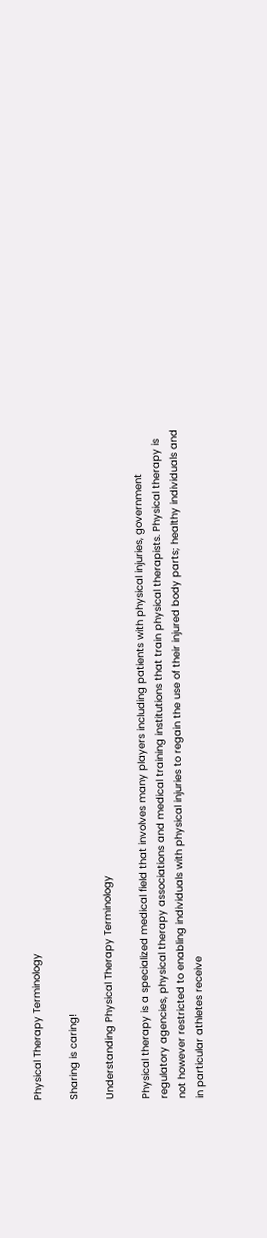Physical Therapy Terminology

Sharing is caring!

Understanding Physical Therapy Terminology

Physical therapy is a specialized medical field that involves many players including patients with physical injuries, government regulatory agencies, physical therapy associations and medical training institutions that train physical therapists. Physical therapy is not however restricted to enabling individuals with physical injuries to regain the use of their injured body parts; healthy individuals and in particular athletes receive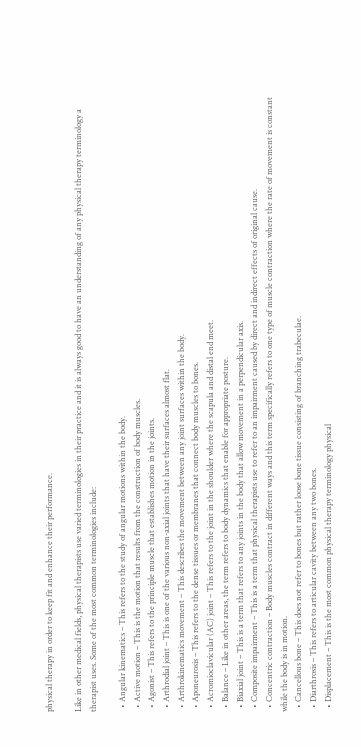physical therapy in order to keep fit and enhance their performance.

Like in other medical fields, physical therapists use varied terminologies in their practice and it is always good to have an understanding of any physical therapy terminology a therapist uses. Some of the most common terminologies include:

  • Angular kinematics – This refers to the study of angular motions within the body.
  • Active motion – This is the motion that results from the construction of body muscles.
  • Agonist – This refers to the principle muscle that establishes motion in the joints.
  • Arthrodial joint – This is one of the various non-axial joints that have their surfaces almost flat.
  • Arthrokinematics movement – This describes the movement between any joint surfaces within the body.
  • Aponeurosis – This refers to the dense tissues or membranes that connect body muscles to bones.
  • Acromioclavicular (AC) joint – This refers to the joint in the shoulder where the scapula and distal end meet.
  • Balance – Like in other areas, the term refers to body dynamics that enable for appropriate posture.
  • Biaxial joint – This is a term that refers to any joints in the body that allow movement in a perpendicular axis.
  • Composite impairment – This is a term that physical therapists use to refer to an impairment caused by direct and indirect effects of original cause.
  • Concentric contraction – Body muscles contract in different ways and this term specifically refers to one type of muscle contraction where the rate of movement is constant while the body is in motion.
  • Cancellous bone – This does not refer to bones but rather loose bone tissue consisting of branching trabeculae.
  • Diarthrosis – This refers to articular cavity between any two bones.
  • Displacement – This is the most common physical therapy terminology physical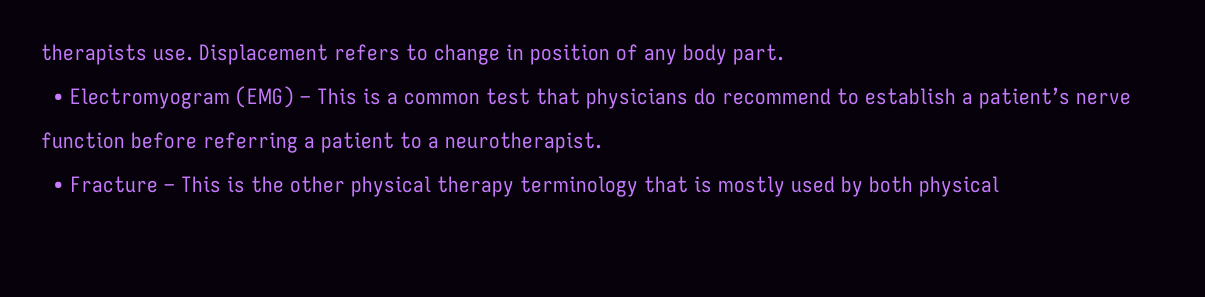therapists use. Displacement refers to change in position of any body part.
  • Electromyogram (EMG) – This is a common test that physicians do recommend to establish a patient’s nerve function before referring a patient to a neurotherapist.
  • Fracture – This is the other physical therapy terminology that is mostly used by both physical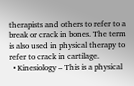therapists and others to refer to a break or crack in bones. The term is also used in physical therapy to refer to crack in cartilage.
  • Kinesiology – This is a physical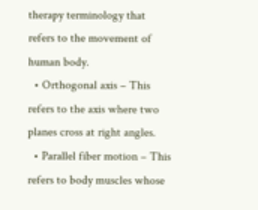therapy terminology that refers to the movement of human body.
  • Orthogonal axis – This refers to the axis where two planes cross at right angles.
  • Parallel fiber motion – This refers to body muscles whose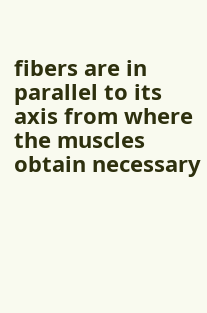fibers are in parallel to its axis from where the muscles obtain necessary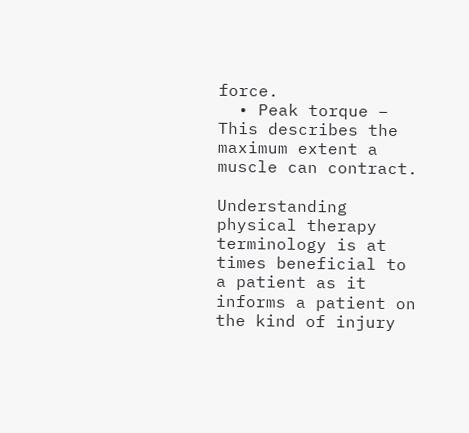force.
  • Peak torque – This describes the maximum extent a muscle can contract.

Understanding physical therapy terminology is at times beneficial to a patient as it informs a patient on the kind of injury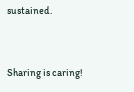sustained.


Sharing is caring!